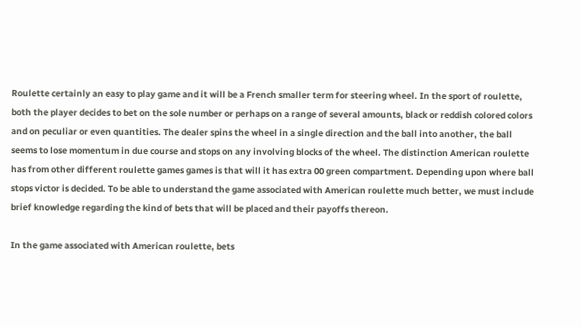Roulette certainly an easy to play game and it will be a French smaller term for steering wheel. In the sport of roulette, both the player decides to bet on the sole number or perhaps on a range of several amounts, black or reddish colored colors and on peculiar or even quantities. The dealer spins the wheel in a single direction and the ball into another, the ball seems to lose momentum in due course and stops on any involving blocks of the wheel. The distinction American roulette has from other different roulette games games is that will it has extra 00 green compartment. Depending upon where ball stops victor is decided. To be able to understand the game associated with American roulette much better, we must include brief knowledge regarding the kind of bets that will be placed and their payoffs thereon.

In the game associated with American roulette, bets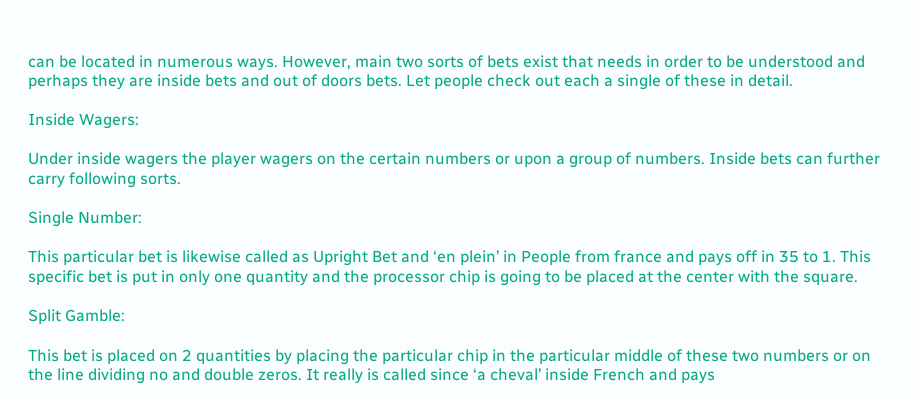can be located in numerous ways. However, main two sorts of bets exist that needs in order to be understood and perhaps they are inside bets and out of doors bets. Let people check out each a single of these in detail.

Inside Wagers:

Under inside wagers the player wagers on the certain numbers or upon a group of numbers. Inside bets can further carry following sorts.

Single Number:

This particular bet is likewise called as Upright Bet and ‘en plein’ in People from france and pays off in 35 to 1. This specific bet is put in only one quantity and the processor chip is going to be placed at the center with the square.

Split Gamble:

This bet is placed on 2 quantities by placing the particular chip in the particular middle of these two numbers or on the line dividing no and double zeros. It really is called since ‘a cheval’ inside French and pays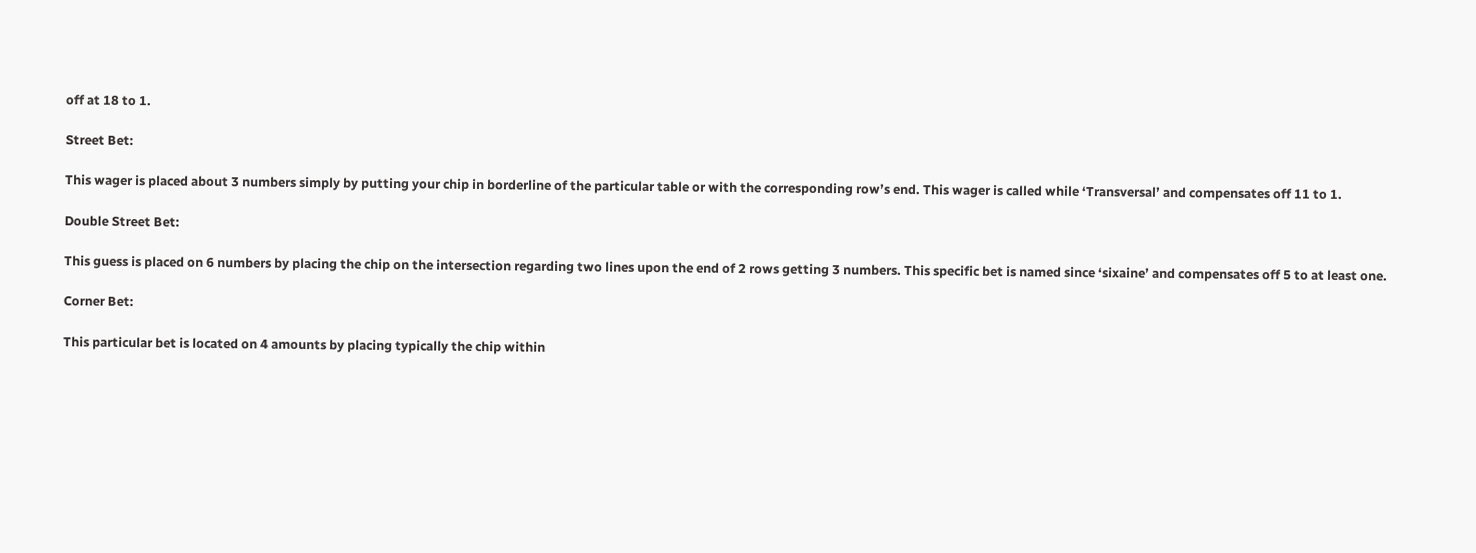off at 18 to 1.

Street Bet:

This wager is placed about 3 numbers simply by putting your chip in borderline of the particular table or with the corresponding row’s end. This wager is called while ‘Transversal’ and compensates off 11 to 1.

Double Street Bet:

This guess is placed on 6 numbers by placing the chip on the intersection regarding two lines upon the end of 2 rows getting 3 numbers. This specific bet is named since ‘sixaine’ and compensates off 5 to at least one.

Corner Bet:

This particular bet is located on 4 amounts by placing typically the chip within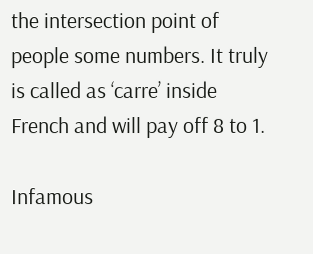the intersection point of people some numbers. It truly is called as ‘carre’ inside French and will pay off 8 to 1.

Infamous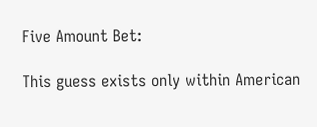Five Amount Bet:

This guess exists only within American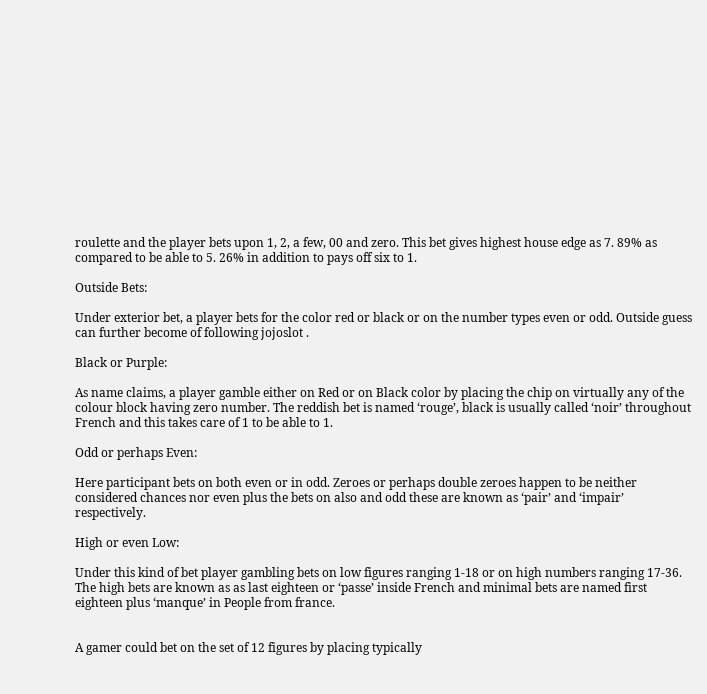roulette and the player bets upon 1, 2, a few, 00 and zero. This bet gives highest house edge as 7. 89% as compared to be able to 5. 26% in addition to pays off six to 1.

Outside Bets:

Under exterior bet, a player bets for the color red or black or on the number types even or odd. Outside guess can further become of following jojoslot .

Black or Purple:

As name claims, a player gamble either on Red or on Black color by placing the chip on virtually any of the colour block having zero number. The reddish bet is named ‘rouge’, black is usually called ‘noir’ throughout French and this takes care of 1 to be able to 1.

Odd or perhaps Even:

Here participant bets on both even or in odd. Zeroes or perhaps double zeroes happen to be neither considered chances nor even plus the bets on also and odd these are known as ‘pair’ and ‘impair’ respectively.

High or even Low:

Under this kind of bet player gambling bets on low figures ranging 1-18 or on high numbers ranging 17-36. The high bets are known as as last eighteen or ‘passe’ inside French and minimal bets are named first eighteen plus ‘manque’ in People from france.


A gamer could bet on the set of 12 figures by placing typically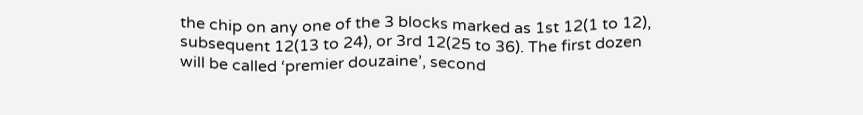the chip on any one of the 3 blocks marked as 1st 12(1 to 12), subsequent 12(13 to 24), or 3rd 12(25 to 36). The first dozen will be called ‘premier douzaine’, second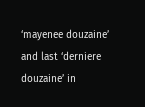‘mayenee douzaine’ and last ‘derniere douzaine’ in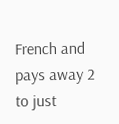French and pays away 2 to just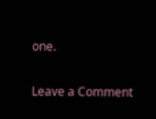one.

Leave a Comment